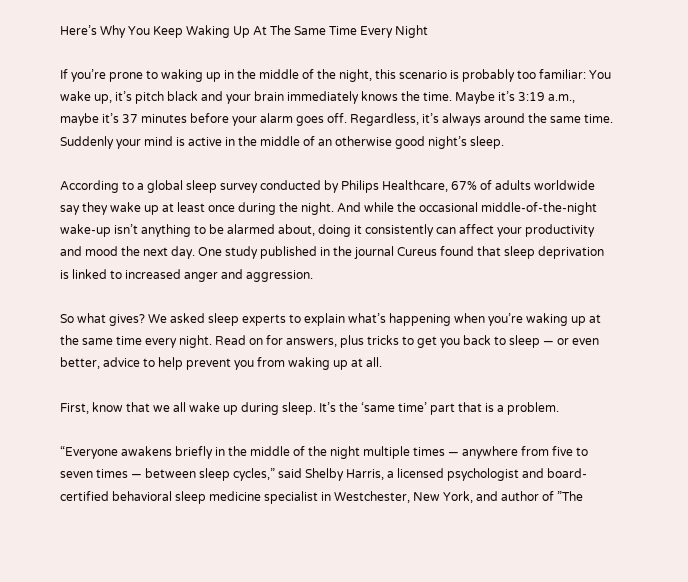Here’s Why You Keep Waking Up At The Same Time Every Night

If you’re prone to waking up in the middle of the night, this scenario is probably too familiar: You wake up, it’s pitch black and your brain immediately knows the time. Maybe it’s 3:19 a.m., maybe it’s 37 minutes before your alarm goes off. Regardless, it’s always around the same time. Suddenly your mind is active in the middle of an otherwise good night’s sleep.

According to a global sleep survey conducted by Philips Healthcare, 67% of adults worldwide say they wake up at least once during the night. And while the occasional middle-of-the-night wake-up isn’t anything to be alarmed about, doing it consistently can affect your productivity and mood the next day. One study published in the journal Cureus found that sleep deprivation is linked to increased anger and aggression.

So what gives? We asked sleep experts to explain what’s happening when you’re waking up at the same time every night. Read on for answers, plus tricks to get you back to sleep ― or even better, advice to help prevent you from waking up at all.

First, know that we all wake up during sleep. It’s the ‘same time’ part that is a problem.

“Everyone awakens briefly in the middle of the night multiple times ― anywhere from five to seven times ― between sleep cycles,” said Shelby Harris, a licensed psychologist and board-certified behavioral sleep medicine specialist in Westchester, New York, and author of ”The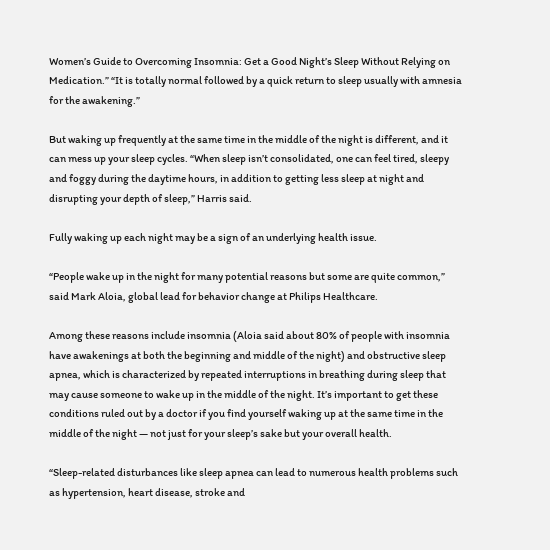Women’s Guide to Overcoming Insomnia: Get a Good Night’s Sleep Without Relying on Medication.” “It is totally normal followed by a quick return to sleep usually with amnesia for the awakening.”

But waking up frequently at the same time in the middle of the night is different, and it can mess up your sleep cycles. “When sleep isn’t consolidated, one can feel tired, sleepy and foggy during the daytime hours, in addition to getting less sleep at night and disrupting your depth of sleep,” Harris said.

Fully waking up each night may be a sign of an underlying health issue.

“People wake up in the night for many potential reasons but some are quite common,” said Mark Aloia, global lead for behavior change at Philips Healthcare.

Among these reasons include insomnia (Aloia said about 80% of people with insomnia have awakenings at both the beginning and middle of the night) and obstructive sleep apnea, which is characterized by repeated interruptions in breathing during sleep that may cause someone to wake up in the middle of the night. It’s important to get these conditions ruled out by a doctor if you find yourself waking up at the same time in the middle of the night ― not just for your sleep’s sake but your overall health.

“Sleep-related disturbances like sleep apnea can lead to numerous health problems such as hypertension, heart disease, stroke and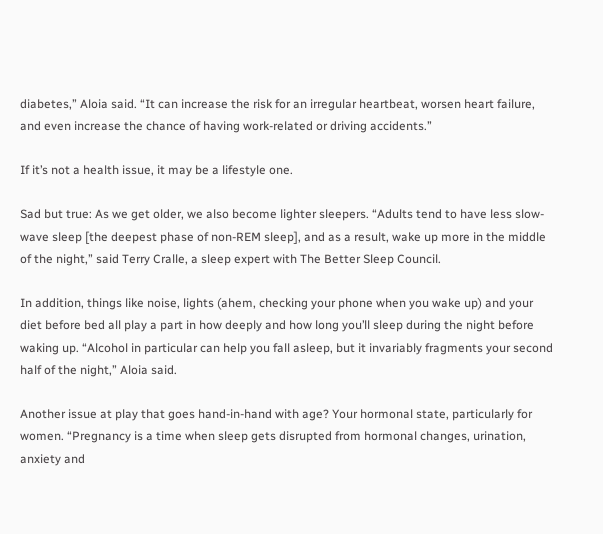diabetes,” Aloia said. “It can increase the risk for an irregular heartbeat, worsen heart failure, and even increase the chance of having work-related or driving accidents.”

If it’s not a health issue, it may be a lifestyle one.

Sad but true: As we get older, we also become lighter sleepers. “Adults tend to have less slow-wave sleep [the deepest phase of non-REM sleep], and as a result, wake up more in the middle of the night,” said Terry Cralle, a sleep expert with The Better Sleep Council.

In addition, things like noise, lights (ahem, checking your phone when you wake up) and your diet before bed all play a part in how deeply and how long you’ll sleep during the night before waking up. “Alcohol in particular can help you fall asleep, but it invariably fragments your second half of the night,” Aloia said.

Another issue at play that goes hand-in-hand with age? Your hormonal state, particularly for women. “Pregnancy is a time when sleep gets disrupted from hormonal changes, urination, anxiety and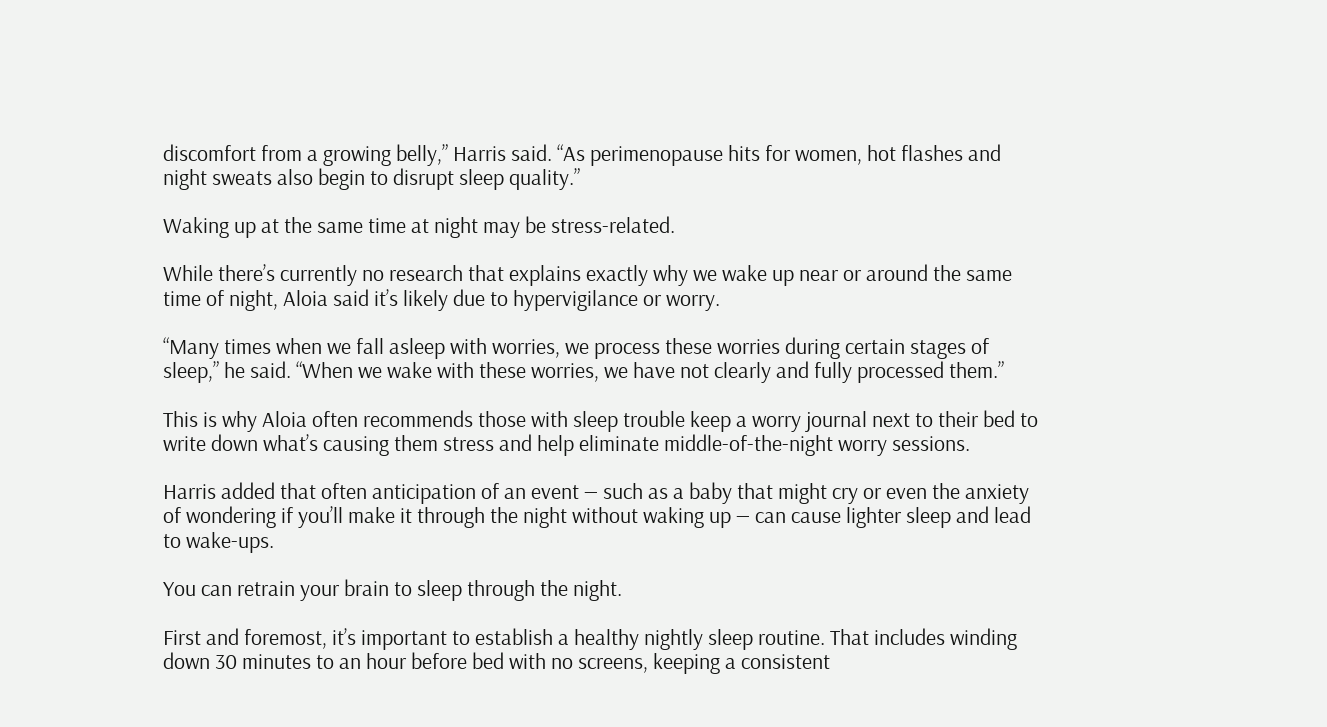discomfort from a growing belly,” Harris said. “As perimenopause hits for women, hot flashes and night sweats also begin to disrupt sleep quality.”

Waking up at the same time at night may be stress-related.

While there’s currently no research that explains exactly why we wake up near or around the same time of night, Aloia said it’s likely due to hypervigilance or worry.

“Many times when we fall asleep with worries, we process these worries during certain stages of sleep,” he said. “When we wake with these worries, we have not clearly and fully processed them.”

This is why Aloia often recommends those with sleep trouble keep a worry journal next to their bed to write down what’s causing them stress and help eliminate middle-of-the-night worry sessions.

Harris added that often anticipation of an event ― such as a baby that might cry or even the anxiety of wondering if you’ll make it through the night without waking up ― can cause lighter sleep and lead to wake-ups.

You can retrain your brain to sleep through the night.

First and foremost, it’s important to establish a healthy nightly sleep routine. That includes winding down 30 minutes to an hour before bed with no screens, keeping a consistent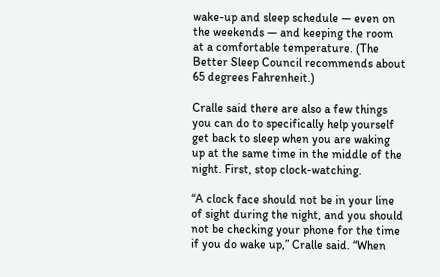wake-up and sleep schedule ― even on the weekends ― and keeping the room at a comfortable temperature. (The Better Sleep Council recommends about 65 degrees Fahrenheit.)

Cralle said there are also a few things you can do to specifically help yourself get back to sleep when you are waking up at the same time in the middle of the night. First, stop clock-watching.

“A clock face should not be in your line of sight during the night, and you should not be checking your phone for the time if you do wake up,” Cralle said. “When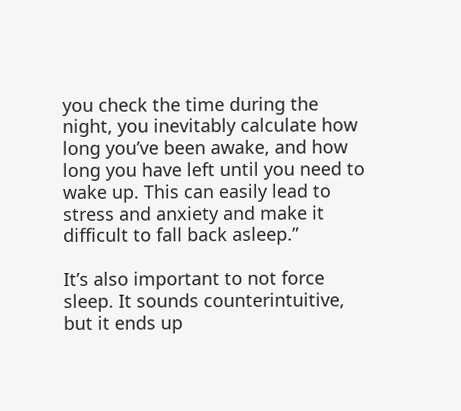you check the time during the night, you inevitably calculate how long you’ve been awake, and how long you have left until you need to wake up. This can easily lead to stress and anxiety and make it difficult to fall back asleep.”

It’s also important to not force sleep. It sounds counterintuitive, but it ends up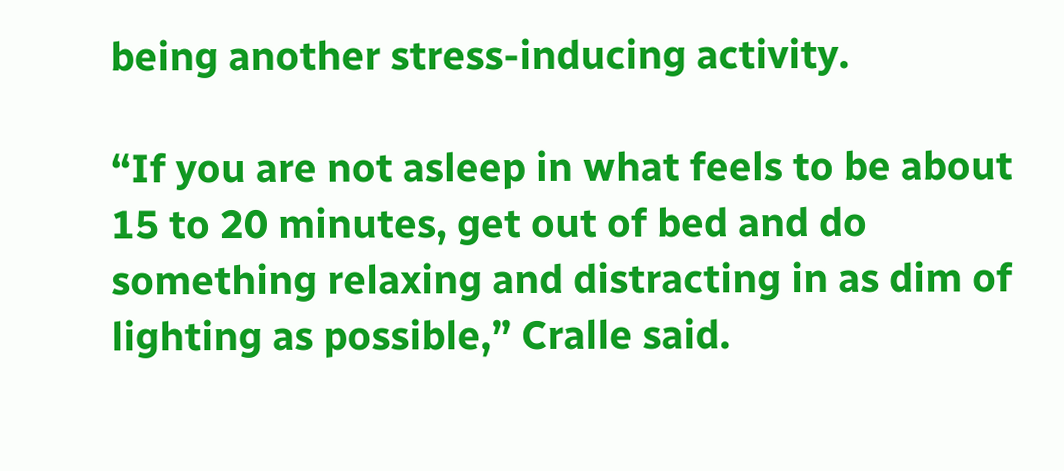being another stress-inducing activity.

“If you are not asleep in what feels to be about 15 to 20 minutes, get out of bed and do something relaxing and distracting in as dim of lighting as possible,” Cralle said.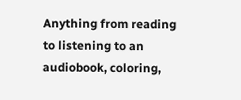Anything from reading to listening to an audiobook, coloring,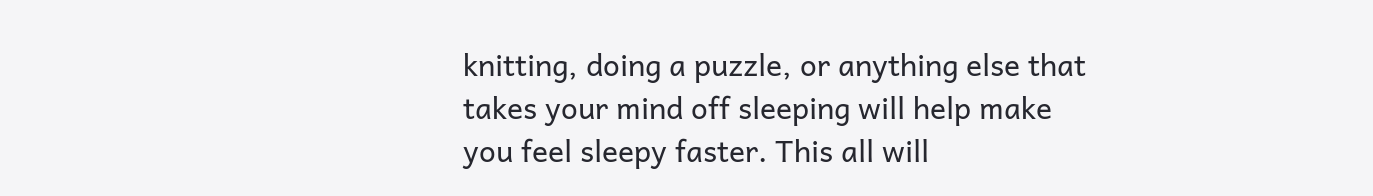knitting, doing a puzzle, or anything else that takes your mind off sleeping will help make you feel sleepy faster. This all will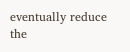eventually reduce the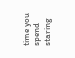time you spend staring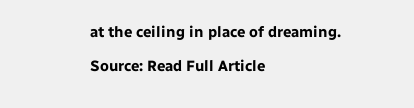at the ceiling in place of dreaming.

Source: Read Full Article